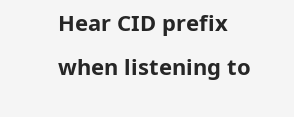Hear CID prefix when listening to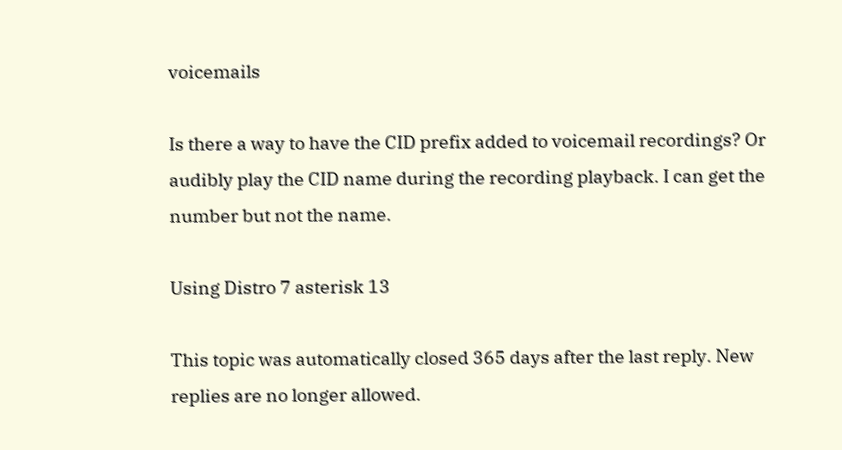voicemails

Is there a way to have the CID prefix added to voicemail recordings? Or audibly play the CID name during the recording playback. I can get the number but not the name.

Using Distro 7 asterisk 13

This topic was automatically closed 365 days after the last reply. New replies are no longer allowed.